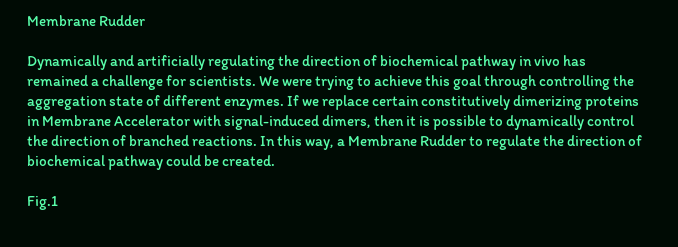Membrane Rudder

Dynamically and artificially regulating the direction of biochemical pathway in vivo has remained a challenge for scientists. We were trying to achieve this goal through controlling the aggregation state of different enzymes. If we replace certain constitutively dimerizing proteins in Membrane Accelerator with signal-induced dimers, then it is possible to dynamically control the direction of branched reactions. In this way, a Membrane Rudder to regulate the direction of biochemical pathway could be created.

Fig.1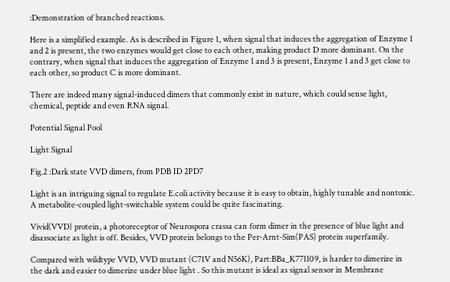:Demonstration of branched reactions.

Here is a simplified example. As is described in Figure 1, when signal that induces the aggregation of Enzyme 1 and 2 is present, the two enzymes would get close to each other, making product D more dominant. On the contrary, when signal that induces the aggregation of Enzyme 1 and 3 is present, Enzyme 1 and 3 get close to each other, so product C is more dominant.

There are indeed many signal-induced dimers that commonly exist in nature, which could sense light, chemical, peptide and even RNA signal.

Potential Signal Pool

Light Signal

Fig.2 :Dark state VVD dimers, from PDB ID 2PD7

Light is an intriguing signal to regulate E.coli activity because it is easy to obtain, highly tunable and nontoxic. A metabolite-coupled light-switchable system could be quite fascinating.

Vivid(VVD) protein, a photoreceptor of Neurospora crassa can form dimer in the presence of blue light and disassociate as light is off. Besides, VVD protein belongs to the Per-Arnt-Sim(PAS) protein superfamily.

Compared with wildtype VVD, VVD mutant (C71V and N56K), Part:BBa_K771109, is harder to dimerize in the dark and easier to dimerize under blue light . So this mutant is ideal as signal sensor in Membrane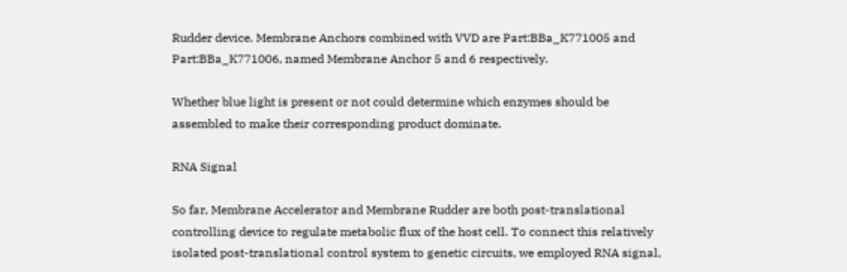Rudder device. Membrane Anchors combined with VVD are Part:BBa_K771005 and Part:BBa_K771006, named Membrane Anchor 5 and 6 respectively.

Whether blue light is present or not could determine which enzymes should be assembled to make their corresponding product dominate.

RNA Signal

So far, Membrane Accelerator and Membrane Rudder are both post-translational controlling device to regulate metabolic flux of the host cell. To connect this relatively isolated post-translational control system to genetic circuits, we employed RNA signal,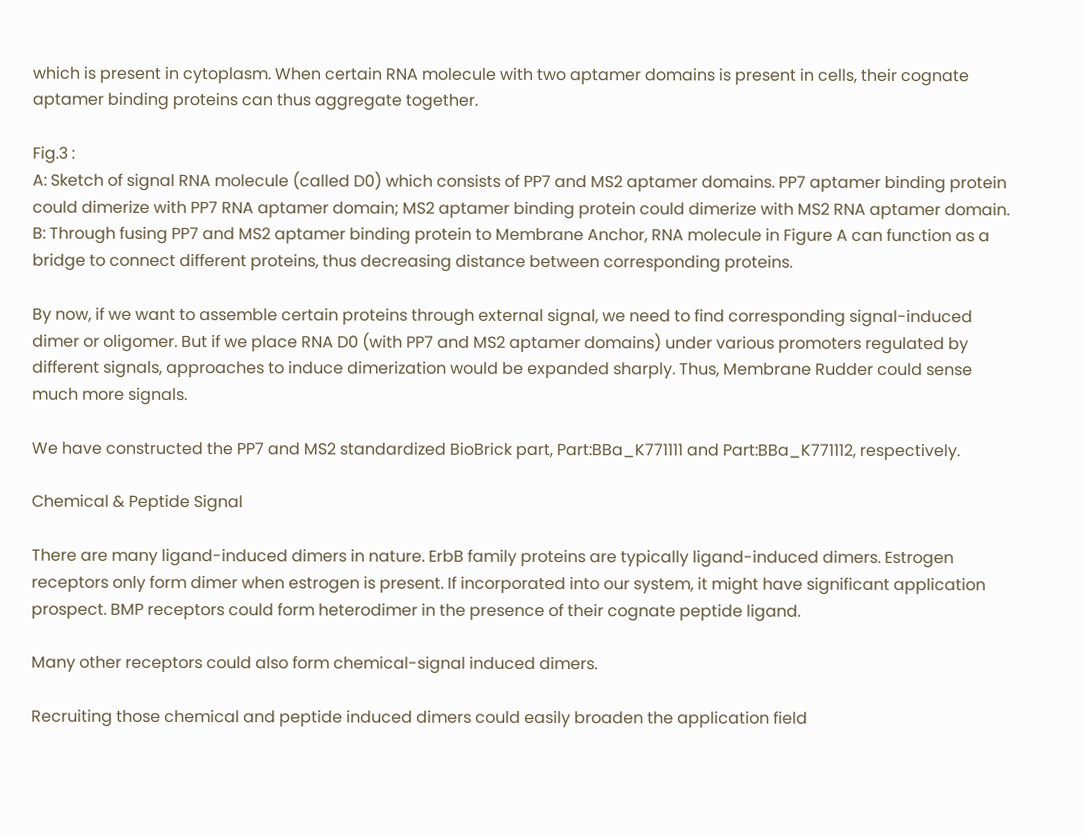which is present in cytoplasm. When certain RNA molecule with two aptamer domains is present in cells, their cognate aptamer binding proteins can thus aggregate together.

Fig.3 :
A: Sketch of signal RNA molecule (called D0) which consists of PP7 and MS2 aptamer domains. PP7 aptamer binding protein could dimerize with PP7 RNA aptamer domain; MS2 aptamer binding protein could dimerize with MS2 RNA aptamer domain.
B: Through fusing PP7 and MS2 aptamer binding protein to Membrane Anchor, RNA molecule in Figure A can function as a bridge to connect different proteins, thus decreasing distance between corresponding proteins.

By now, if we want to assemble certain proteins through external signal, we need to find corresponding signal-induced dimer or oligomer. But if we place RNA D0 (with PP7 and MS2 aptamer domains) under various promoters regulated by different signals, approaches to induce dimerization would be expanded sharply. Thus, Membrane Rudder could sense much more signals.

We have constructed the PP7 and MS2 standardized BioBrick part, Part:BBa_K771111 and Part:BBa_K771112, respectively.

Chemical & Peptide Signal

There are many ligand-induced dimers in nature. ErbB family proteins are typically ligand-induced dimers. Estrogen receptors only form dimer when estrogen is present. If incorporated into our system, it might have significant application prospect. BMP receptors could form heterodimer in the presence of their cognate peptide ligand.

Many other receptors could also form chemical-signal induced dimers.

Recruiting those chemical and peptide induced dimers could easily broaden the application field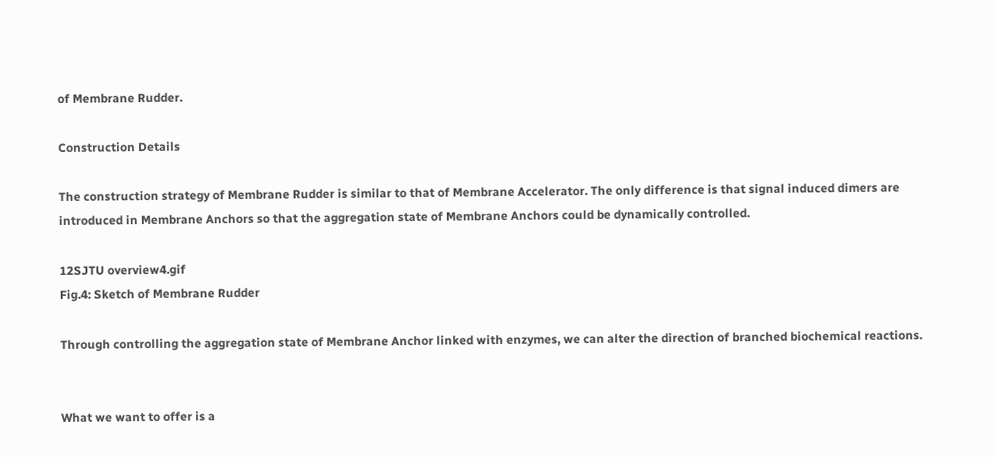of Membrane Rudder.

Construction Details

The construction strategy of Membrane Rudder is similar to that of Membrane Accelerator. The only difference is that signal induced dimers are introduced in Membrane Anchors so that the aggregation state of Membrane Anchors could be dynamically controlled.

12SJTU overview4.gif
Fig.4: Sketch of Membrane Rudder

Through controlling the aggregation state of Membrane Anchor linked with enzymes, we can alter the direction of branched biochemical reactions.


What we want to offer is a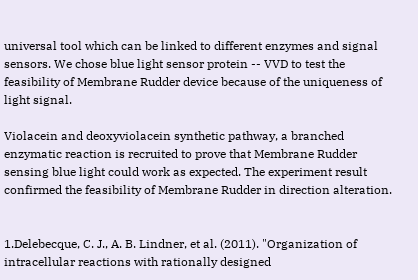universal tool which can be linked to different enzymes and signal sensors. We chose blue light sensor protein -- VVD to test the feasibility of Membrane Rudder device because of the uniqueness of light signal.

Violacein and deoxyviolacein synthetic pathway, a branched enzymatic reaction is recruited to prove that Membrane Rudder sensing blue light could work as expected. The experiment result confirmed the feasibility of Membrane Rudder in direction alteration.


1.Delebecque, C. J., A. B. Lindner, et al. (2011). "Organization of intracellular reactions with rationally designed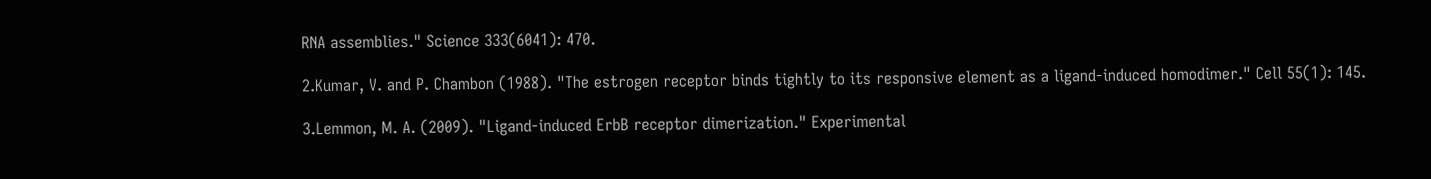RNA assemblies." Science 333(6041): 470.

2.Kumar, V. and P. Chambon (1988). "The estrogen receptor binds tightly to its responsive element as a ligand-induced homodimer." Cell 55(1): 145.

3.Lemmon, M. A. (2009). "Ligand-induced ErbB receptor dimerization." Experimental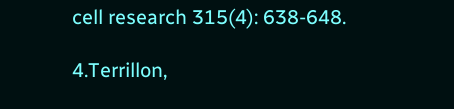cell research 315(4): 638-648.

4.Terrillon,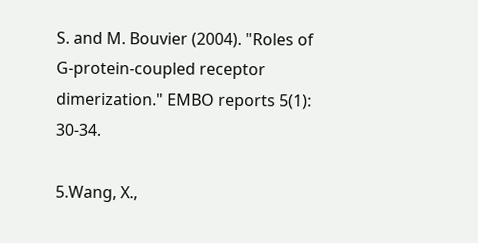S. and M. Bouvier (2004). "Roles of G-protein-coupled receptor dimerization." EMBO reports 5(1): 30-34.

5.Wang, X.,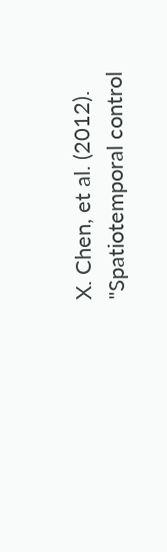X. Chen, et al. (2012). "Spatiotemporal control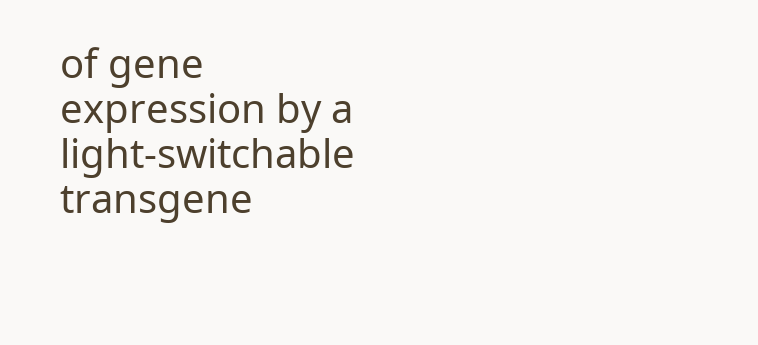of gene expression by a light-switchable transgene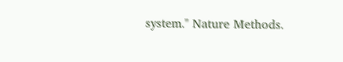system." Nature Methods.